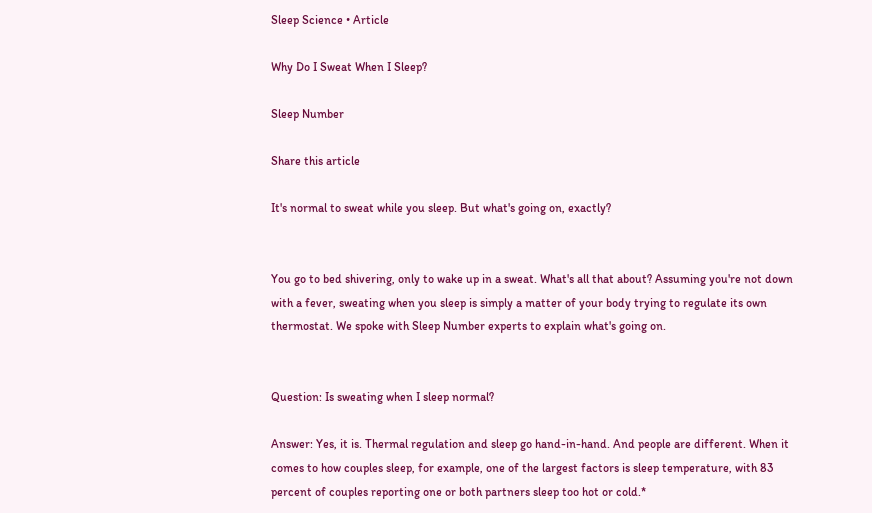Sleep Science • Article

Why Do I Sweat When I Sleep?

Sleep Number

Share this article

It's normal to sweat while you sleep. But what's going on, exactly?


You go to bed shivering, only to wake up in a sweat. What's all that about? Assuming you're not down with a fever, sweating when you sleep is simply a matter of your body trying to regulate its own thermostat. We spoke with Sleep Number experts to explain what's going on.


Question: Is sweating when I sleep normal?

Answer: Yes, it is. Thermal regulation and sleep go hand-in-hand. And people are different. When it comes to how couples sleep, for example, one of the largest factors is sleep temperature, with 83 percent of couples reporting one or both partners sleep too hot or cold.*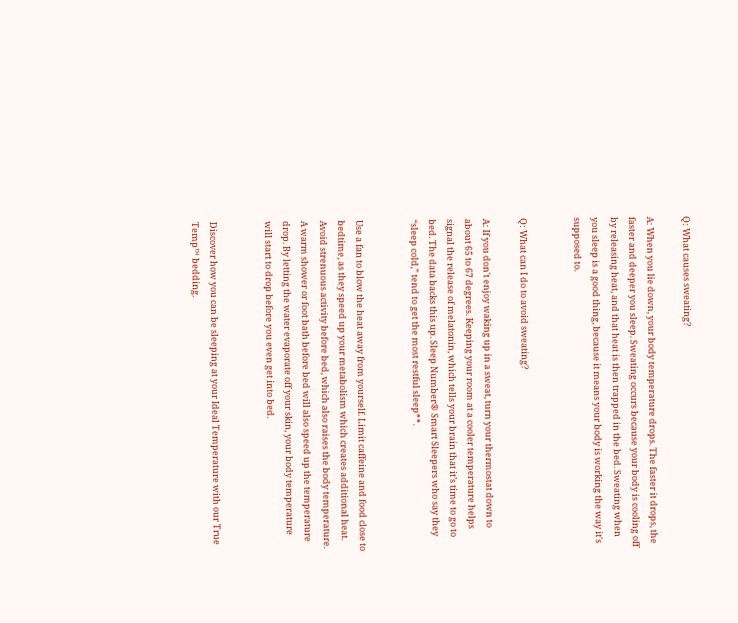Q: What causes sweating?

A: When you lie down, your body temperature drops. The faster it drops, the faster and deeper you sleep. Sweating occurs because your body is cooling off by releasing heat, and that heat is then trapped in the bed. Sweating when you sleep is a good thing, because it means your body is working the way it's supposed to.


Q: What can I do to avoid sweating?

A: If you don't enjoy waking up in a sweat, turn your thermostat down to about 65 to 67 degrees. Keeping your room at a cooler temperature helps signal the release of melatonin, which tells your brain that it’s time to go to bed. The data backs this up. Sleep Number® Smart Sleepers who say they “sleep cold,” tend to get the most restful sleep**.


Use a fan to blow the heat away from yourself. Limit caffeine and food close to bedtime, as they speed up your metabolism which creates additional heat. Avoid strenuous activity before bed, which also raises the body temperature. A warm shower or foot bath before bed will also speed up the temperature drop. By letting the water evaporate off your skin, your body temperature will start to drop before you even get into bed.


Discover how you can be sleeping at your Ideal Temperature with our True Temp™ bedding.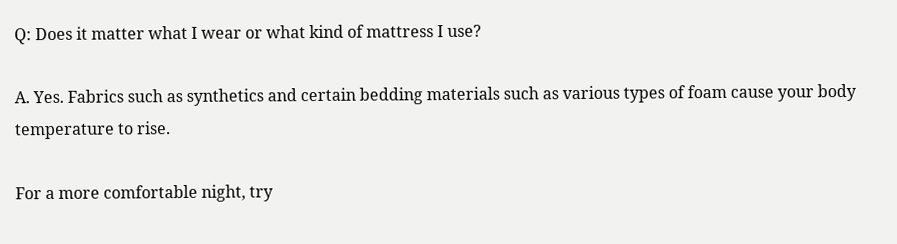Q: Does it matter what I wear or what kind of mattress I use?

A. Yes. Fabrics such as synthetics and certain bedding materials such as various types of foam cause your body temperature to rise.

For a more comfortable night, try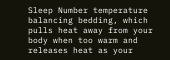Sleep Number temperature balancing bedding, which pulls heat away from your body when too warm and releases heat as your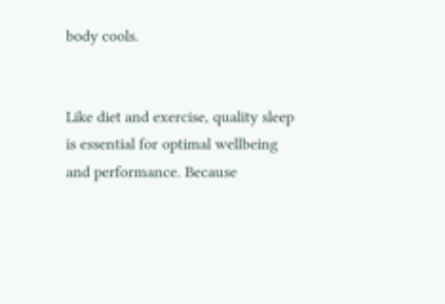body cools.


Like diet and exercise, quality sleep is essential for optimal wellbeing and performance. Because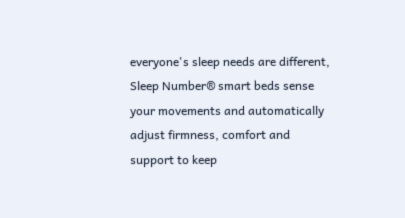everyone's sleep needs are different, Sleep Number® smart beds sense your movements and automatically adjust firmness, comfort and support to keep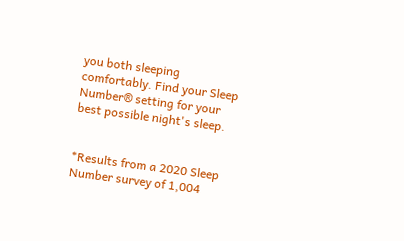you both sleeping comfortably. Find your Sleep Number® setting for your best possible night's sleep.


*Results from a 2020 Sleep Number survey of 1,004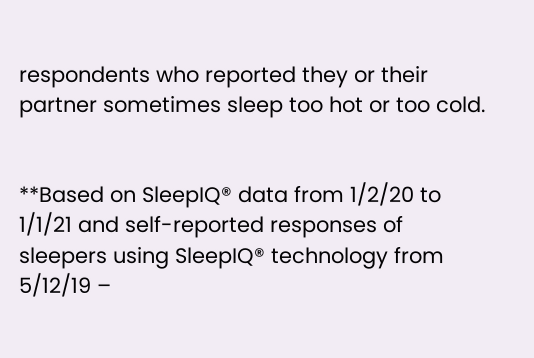respondents who reported they or their partner sometimes sleep too hot or too cold.


**Based on SleepIQ® data from 1/2/20 to 1/1/21 and self-reported responses of sleepers using SleepIQ® technology from 5/12/19 –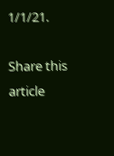1/1/21.

Share this article